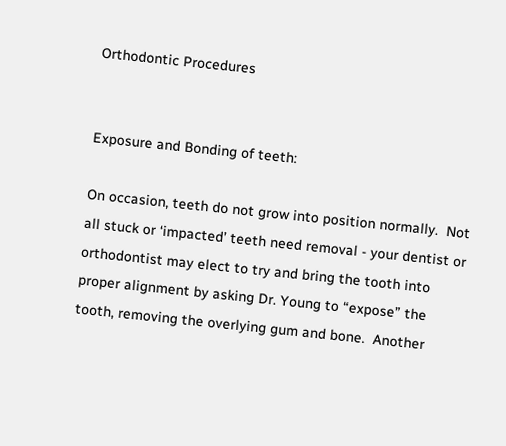Orthodontic Procedures


Exposure and Bonding of teeth:

On occasion, teeth do not grow into position normally.  Not all stuck or ‘impacted’ teeth need removal - your dentist or orthodontist may elect to try and bring the tooth into proper alignment by asking Dr. Young to “expose” the tooth, removing the overlying gum and bone.  Another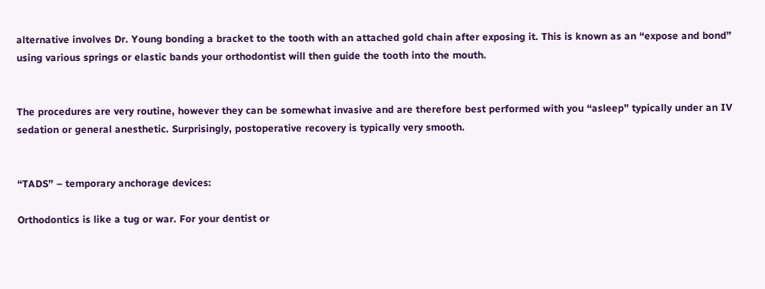alternative involves Dr. Young bonding a bracket to the tooth with an attached gold chain after exposing it. This is known as an “expose and bond” using various springs or elastic bands your orthodontist will then guide the tooth into the mouth.


The procedures are very routine, however they can be somewhat invasive and are therefore best performed with you “asleep” typically under an IV sedation or general anesthetic. Surprisingly, postoperative recovery is typically very smooth.


“TADS” – temporary anchorage devices:

Orthodontics is like a tug or war. For your dentist or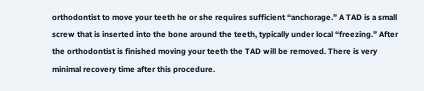orthodontist to move your teeth he or she requires sufficient “anchorage.” A TAD is a small screw that is inserted into the bone around the teeth, typically under local “freezing.” After the orthodontist is finished moving your teeth the TAD will be removed. There is very minimal recovery time after this procedure.